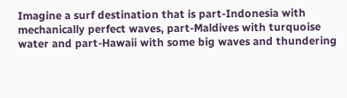Imagine a surf destination that is part-Indonesia with mechanically perfect waves, part-Maldives with turquoise water and part-Hawaii with some big waves and thundering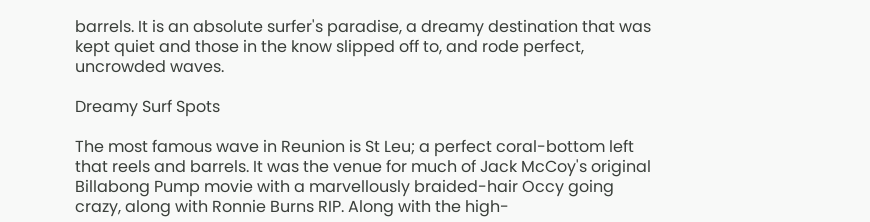barrels. It is an absolute surfer's paradise, a dreamy destination that was kept quiet and those in the know slipped off to, and rode perfect, uncrowded waves.

Dreamy Surf Spots

The most famous wave in Reunion is St Leu; a perfect coral-bottom left that reels and barrels. It was the venue for much of Jack McCoy's original Billabong Pump movie with a marvellously braided-hair Occy going crazy, along with Ronnie Burns RIP. Along with the high-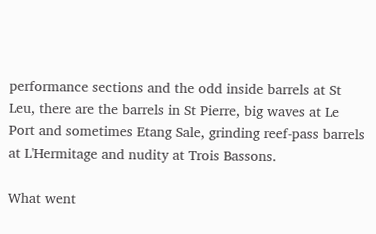performance sections and the odd inside barrels at St Leu, there are the barrels in St Pierre, big waves at Le Port and sometimes Etang Sale, grinding reef-pass barrels at L'Hermitage and nudity at Trois Bassons.

What went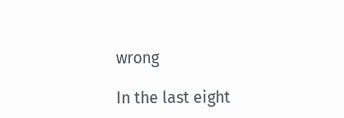wrong

In the last eight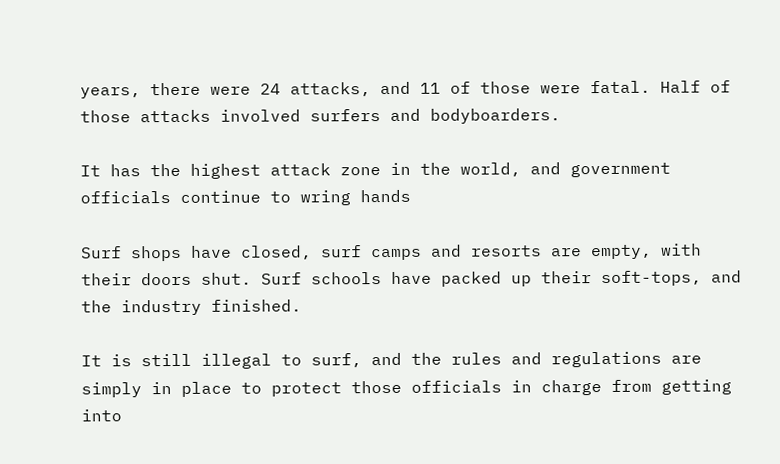years, there were 24 attacks, and 11 of those were fatal. Half of those attacks involved surfers and bodyboarders.

It has the highest attack zone in the world, and government officials continue to wring hands

Surf shops have closed, surf camps and resorts are empty, with their doors shut. Surf schools have packed up their soft-tops, and the industry finished.

It is still illegal to surf, and the rules and regulations are simply in place to protect those officials in charge from getting into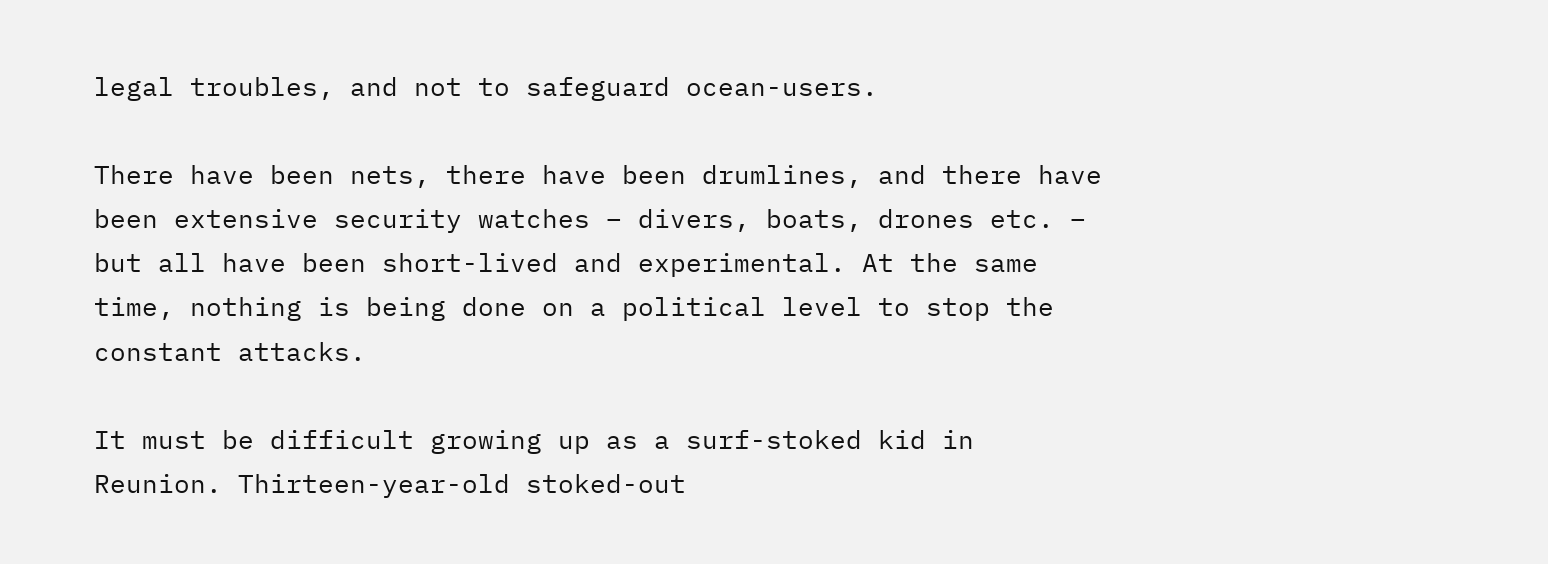legal troubles, and not to safeguard ocean-users.

There have been nets, there have been drumlines, and there have been extensive security watches – divers, boats, drones etc. – but all have been short-lived and experimental. At the same time, nothing is being done on a political level to stop the constant attacks.

It must be difficult growing up as a surf-stoked kid in Reunion. Thirteen-year-old stoked-out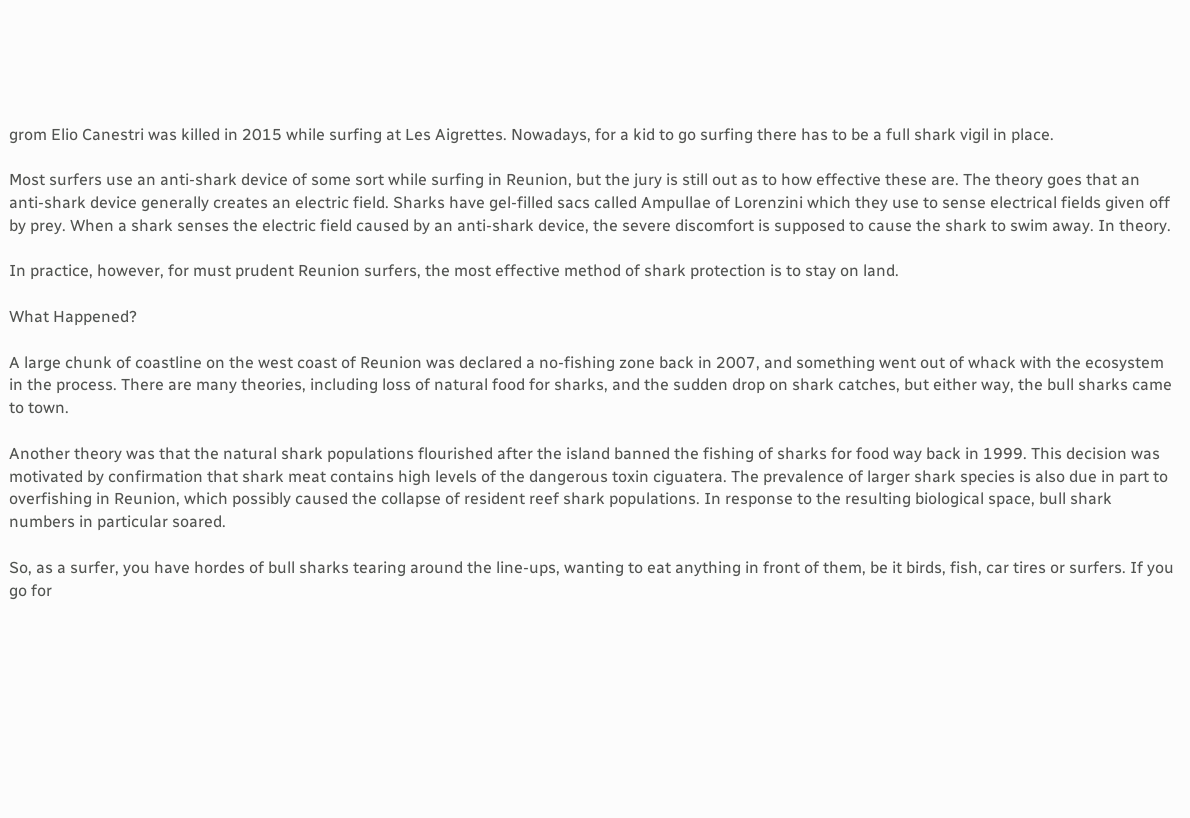grom Elio Canestri was killed in 2015 while surfing at Les Aigrettes. Nowadays, for a kid to go surfing there has to be a full shark vigil in place.

Most surfers use an anti-shark device of some sort while surfing in Reunion, but the jury is still out as to how effective these are. The theory goes that an anti-shark device generally creates an electric field. Sharks have gel-filled sacs called Ampullae of Lorenzini which they use to sense electrical fields given off by prey. When a shark senses the electric field caused by an anti-shark device, the severe discomfort is supposed to cause the shark to swim away. In theory.

In practice, however, for must prudent Reunion surfers, the most effective method of shark protection is to stay on land.

What Happened?

A large chunk of coastline on the west coast of Reunion was declared a no-fishing zone back in 2007, and something went out of whack with the ecosystem in the process. There are many theories, including loss of natural food for sharks, and the sudden drop on shark catches, but either way, the bull sharks came to town.

Another theory was that the natural shark populations flourished after the island banned the fishing of sharks for food way back in 1999. This decision was motivated by confirmation that shark meat contains high levels of the dangerous toxin ciguatera. The prevalence of larger shark species is also due in part to overfishing in Reunion, which possibly caused the collapse of resident reef shark populations. In response to the resulting biological space, bull shark numbers in particular soared.

So, as a surfer, you have hordes of bull sharks tearing around the line-ups, wanting to eat anything in front of them, be it birds, fish, car tires or surfers. If you go for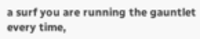a surf you are running the gauntlet every time,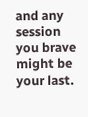and any session you brave might be your last.